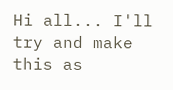Hi all... I'll try and make this as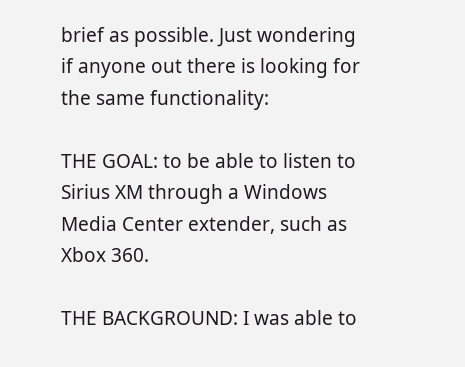brief as possible. Just wondering if anyone out there is looking for the same functionality:

THE GOAL: to be able to listen to Sirius XM through a Windows Media Center extender, such as Xbox 360.

THE BACKGROUND: I was able to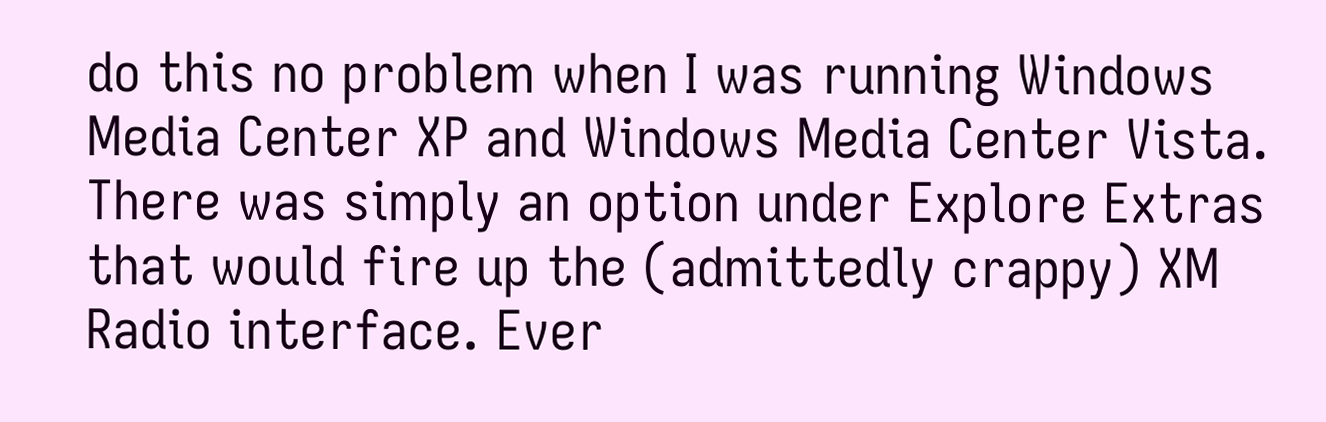do this no problem when I was running Windows Media Center XP and Windows Media Center Vista. There was simply an option under Explore Extras that would fire up the (admittedly crappy) XM Radio interface. Ever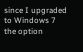since I upgraded to Windows 7 the option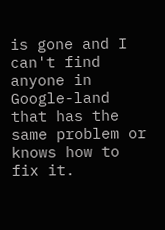is gone and I can't find anyone in Google-land that has the same problem or knows how to fix it.